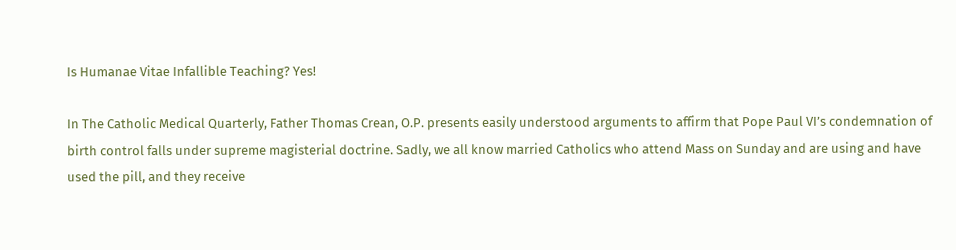Is Humanae Vitae Infallible Teaching? Yes!

In The Catholic Medical Quarterly, Father Thomas Crean, O.P. presents easily understood arguments to affirm that Pope Paul VI’s condemnation of birth control falls under supreme magisterial doctrine. Sadly, we all know married Catholics who attend Mass on Sunday and are using and have used the pill, and they receive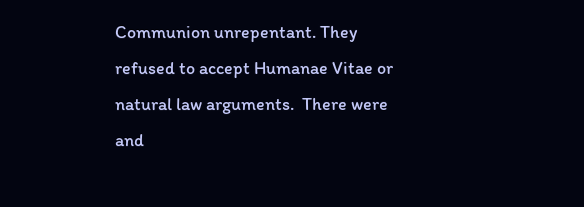Communion unrepentant. They refused to accept Humanae Vitae or natural law arguments.  There were and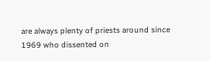are always plenty of priests around since 1969 who dissented on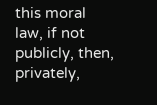this moral law, if not publicly, then, privately,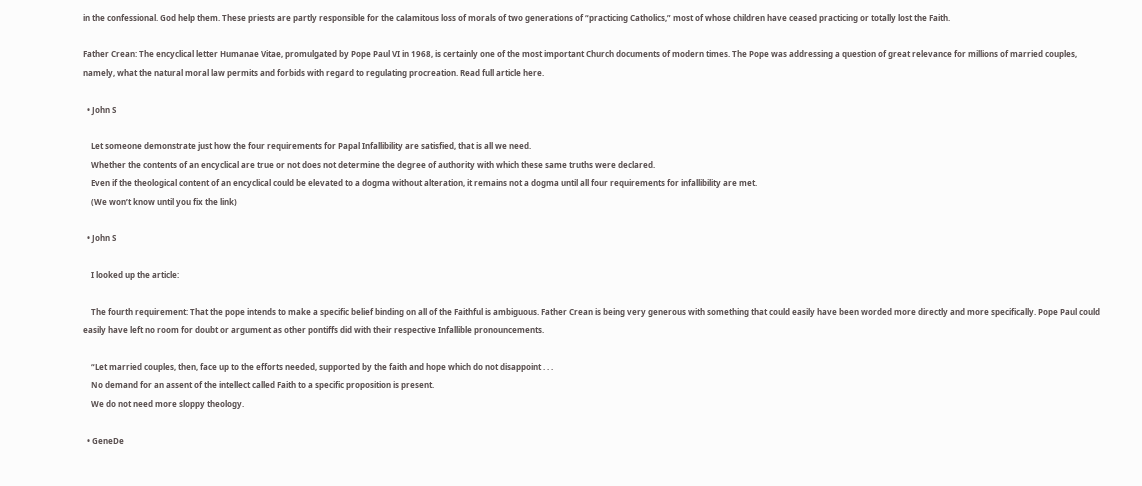in the confessional. God help them. These priests are partly responsible for the calamitous loss of morals of two generations of “practicing Catholics,” most of whose children have ceased practicing or totally lost the Faith.

Father Crean: The encyclical letter Humanae Vitae, promulgated by Pope Paul VI in 1968, is certainly one of the most important Church documents of modern times. The Pope was addressing a question of great relevance for millions of married couples, namely, what the natural moral law permits and forbids with regard to regulating procreation. Read full article here.

  • John S

    Let someone demonstrate just how the four requirements for Papal Infallibility are satisfied, that is all we need.
    Whether the contents of an encyclical are true or not does not determine the degree of authority with which these same truths were declared.
    Even if the theological content of an encyclical could be elevated to a dogma without alteration, it remains not a dogma until all four requirements for infallibility are met.
    (We won’t know until you fix the link)

  • John S

    I looked up the article:

    The fourth requirement: That the pope intends to make a specific belief binding on all of the Faithful is ambiguous. Father Crean is being very generous with something that could easily have been worded more directly and more specifically. Pope Paul could easily have left no room for doubt or argument as other pontiffs did with their respective Infallible pronouncements.

    “Let married couples, then, face up to the efforts needed, supported by the faith and hope which do not disappoint . . .
    No demand for an assent of the intellect called Faith to a specific proposition is present.
    We do not need more sloppy theology.

  • GeneDe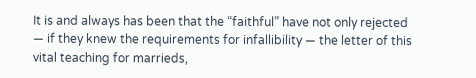It is and always has been that the “faithful” have not only rejected — if they knew the requirements for infallibility — the letter of this vital teaching for marrieds,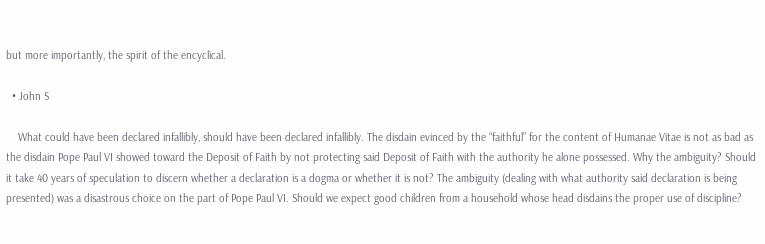but more importantly, the spirit of the encyclical.

  • John S

    What could have been declared infallibly, should have been declared infallibly. The disdain evinced by the “faithful” for the content of Humanae Vitae is not as bad as the disdain Pope Paul VI showed toward the Deposit of Faith by not protecting said Deposit of Faith with the authority he alone possessed. Why the ambiguity? Should it take 40 years of speculation to discern whether a declaration is a dogma or whether it is not? The ambiguity (dealing with what authority said declaration is being presented) was a disastrous choice on the part of Pope Paul VI. Should we expect good children from a household whose head disdains the proper use of discipline?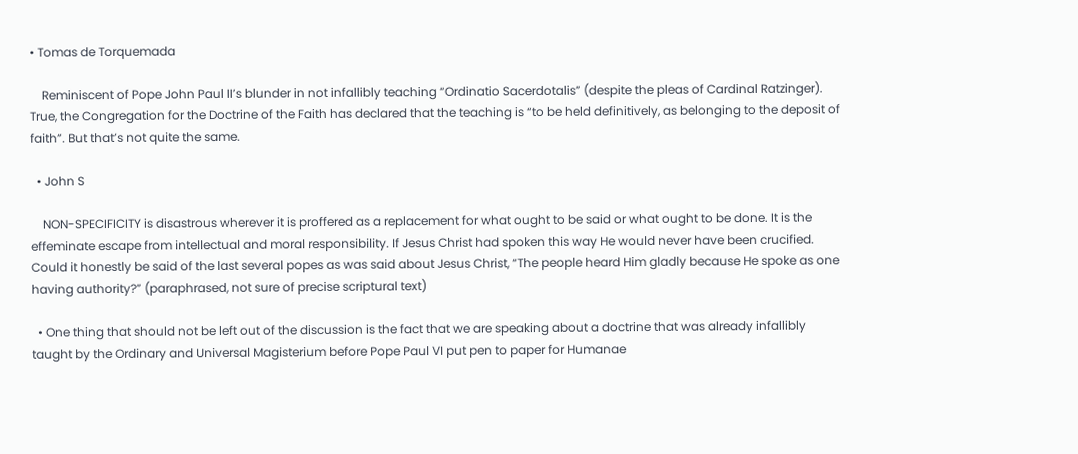• Tomas de Torquemada

    Reminiscent of Pope John Paul II’s blunder in not infallibly teaching “Ordinatio Sacerdotalis” (despite the pleas of Cardinal Ratzinger). True, the Congregation for the Doctrine of the Faith has declared that the teaching is “to be held definitively, as belonging to the deposit of faith”. But that’s not quite the same.

  • John S

    NON-SPECIFICITY is disastrous wherever it is proffered as a replacement for what ought to be said or what ought to be done. It is the effeminate escape from intellectual and moral responsibility. If Jesus Christ had spoken this way He would never have been crucified. Could it honestly be said of the last several popes as was said about Jesus Christ, “The people heard Him gladly because He spoke as one having authority?” (paraphrased, not sure of precise scriptural text)

  • One thing that should not be left out of the discussion is the fact that we are speaking about a doctrine that was already infallibly taught by the Ordinary and Universal Magisterium before Pope Paul VI put pen to paper for Humanae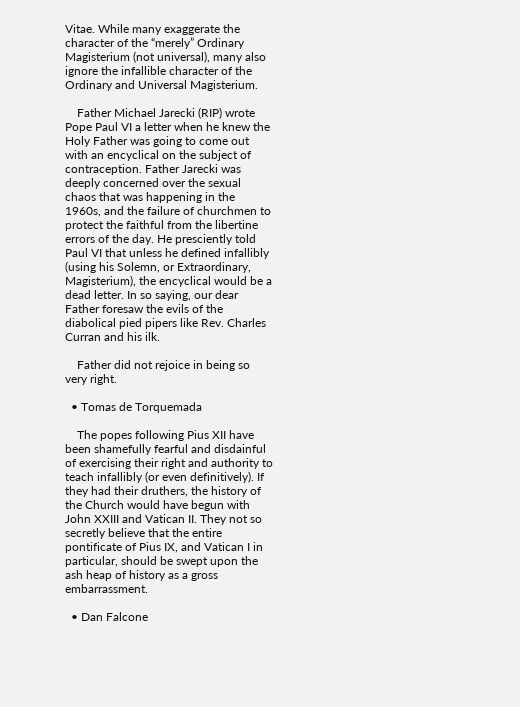Vitae. While many exaggerate the character of the “merely” Ordinary Magisterium (not universal), many also ignore the infallible character of the Ordinary and Universal Magisterium.

    Father Michael Jarecki (RIP) wrote Pope Paul VI a letter when he knew the Holy Father was going to come out with an encyclical on the subject of contraception. Father Jarecki was deeply concerned over the sexual chaos that was happening in the 1960s, and the failure of churchmen to protect the faithful from the libertine errors of the day. He presciently told Paul VI that unless he defined infallibly (using his Solemn, or Extraordinary, Magisterium), the encyclical would be a dead letter. In so saying, our dear Father foresaw the evils of the diabolical pied pipers like Rev. Charles Curran and his ilk.

    Father did not rejoice in being so very right.

  • Tomas de Torquemada

    The popes following Pius XII have been shamefully fearful and disdainful of exercising their right and authority to teach infallibly (or even definitively). If they had their druthers, the history of the Church would have begun with John XXIII and Vatican II. They not so secretly believe that the entire pontificate of Pius IX, and Vatican I in particular, should be swept upon the ash heap of history as a gross embarrassment.

  • Dan Falcone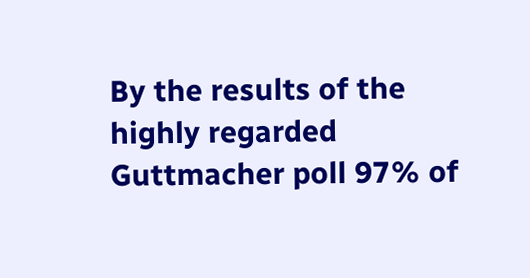By the results of the highly regarded Guttmacher poll 97% of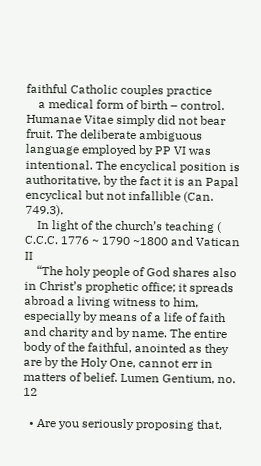faithful Catholic couples practice
    a medical form of birth – control. Humanae Vitae simply did not bear fruit. The deliberate ambiguous language employed by PP VI was intentional. The encyclical position is authoritative, by the fact it is an Papal encyclical but not infallible (Can. 749.3).
    In light of the church’s teaching ( C.C.C. 1776 ~ 1790 ~1800 and Vatican II
    “The holy people of God shares also in Christ’s prophetic office; it spreads abroad a living witness to him, especially by means of a life of faith and charity and by name. The entire body of the faithful, anointed as they are by the Holy One, cannot err in matters of belief. Lumen Gentium, no. 12

  • Are you seriously proposing that,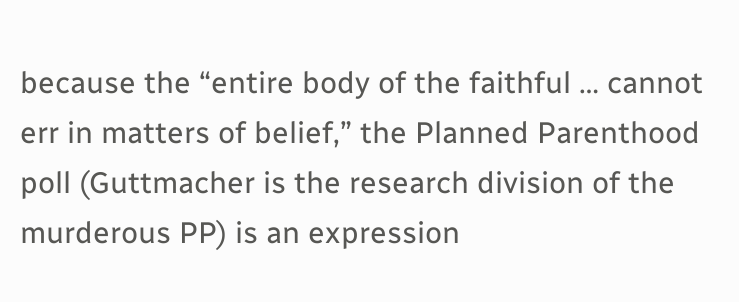because the “entire body of the faithful … cannot err in matters of belief,” the Planned Parenthood poll (Guttmacher is the research division of the murderous PP) is an expression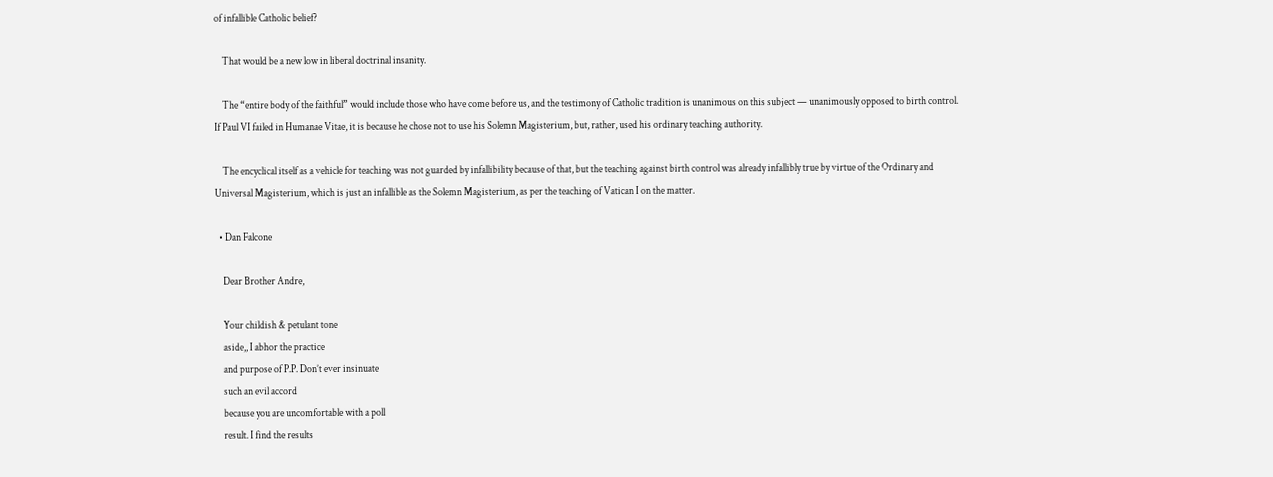of infallible Catholic belief?

    That would be a new low in liberal doctrinal insanity.

    The “entire body of the faithful” would include those who have come before us, and the testimony of Catholic tradition is unanimous on this subject — unanimously opposed to birth control. If Paul VI failed in Humanae Vitae, it is because he chose not to use his Solemn Magisterium, but, rather, used his ordinary teaching authority.

    The encyclical itself as a vehicle for teaching was not guarded by infallibility because of that, but the teaching against birth control was already infallibly true by virtue of the Ordinary and Universal Magisterium, which is just an infallible as the Solemn Magisterium, as per the teaching of Vatican I on the matter.

  • Dan Falcone

    Dear Brother Andre,

    Your childish & petulant tone
    aside,, I abhor the practice
    and purpose of P.P. Don’t ever insinuate
    such an evil accord
    because you are uncomfortable with a poll
    result. I find the results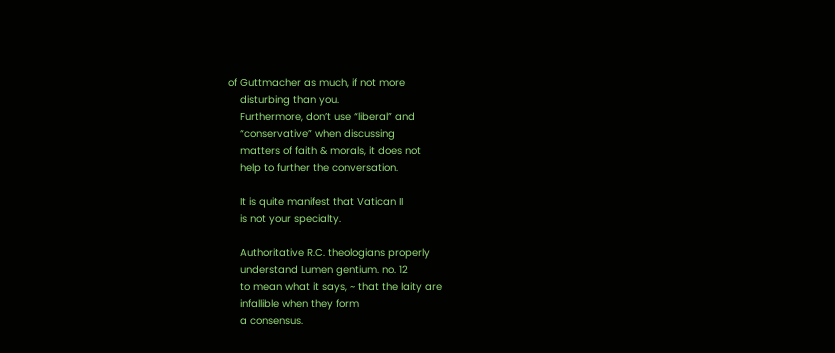of Guttmacher as much, if not more
    disturbing than you.
    Furthermore, don’t use “liberal” and
    “conservative” when discussing
    matters of faith & morals, it does not
    help to further the conversation.

    It is quite manifest that Vatican II
    is not your specialty.

    Authoritative R.C. theologians properly
    understand Lumen gentium. no. 12
    to mean what it says, ~ that the laity are
    infallible when they form
    a consensus.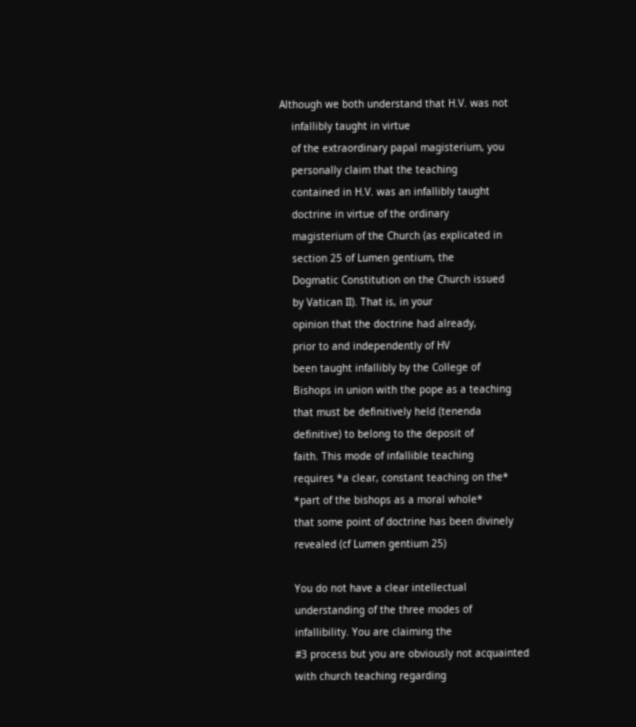Although we both understand that H.V. was not
    infallibly taught in virtue
    of the extraordinary papal magisterium, you
    personally claim that the teaching
    contained in H.V. was an infallibly taught
    doctrine in virtue of the ordinary
    magisterium of the Church (as explicated in
    section 25 of Lumen gentium, the
    Dogmatic Constitution on the Church issued
    by Vatican II). That is, in your
    opinion that the doctrine had already,
    prior to and independently of HV
    been taught infallibly by the College of
    Bishops in union with the pope as a teaching
    that must be definitively held (tenenda
    definitive) to belong to the deposit of
    faith. This mode of infallible teaching
    requires *a clear, constant teaching on the*
    *part of the bishops as a moral whole*
    that some point of doctrine has been divinely
    revealed (cf Lumen gentium 25)

    You do not have a clear intellectual
    understanding of the three modes of
    infallibility. You are claiming the
    #3 process but you are obviously not acquainted
    with church teaching regarding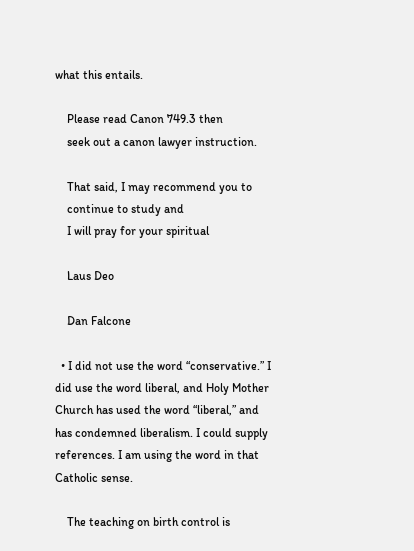what this entails.

    Please read Canon 749.3 then
    seek out a canon lawyer instruction.

    That said, I may recommend you to
    continue to study and
    I will pray for your spiritual

    Laus Deo

    Dan Falcone

  • I did not use the word “conservative.” I did use the word liberal, and Holy Mother Church has used the word “liberal,” and has condemned liberalism. I could supply references. I am using the word in that Catholic sense.

    The teaching on birth control is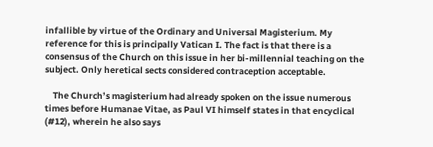infallible by virtue of the Ordinary and Universal Magisterium. My reference for this is principally Vatican I. The fact is that there is a consensus of the Church on this issue in her bi-millennial teaching on the subject. Only heretical sects considered contraception acceptable.

    The Church’s magisterium had already spoken on the issue numerous times before Humanae Vitae, as Paul VI himself states in that encyclical (#12), wherein he also says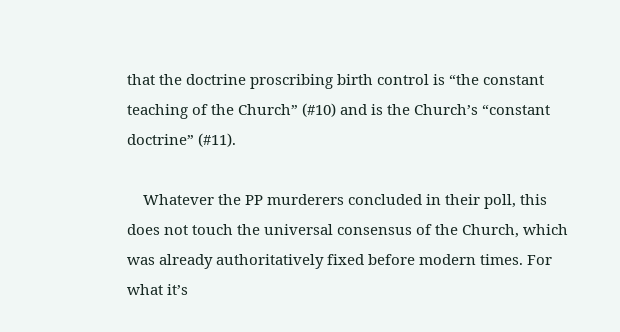that the doctrine proscribing birth control is “the constant teaching of the Church” (#10) and is the Church’s “constant doctrine” (#11).

    Whatever the PP murderers concluded in their poll, this does not touch the universal consensus of the Church, which was already authoritatively fixed before modern times. For what it’s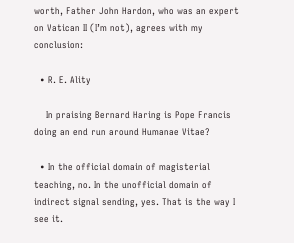worth, Father John Hardon, who was an expert on Vatican II (I’m not), agrees with my conclusion:

  • R. E. Ality

    In praising Bernard Haring is Pope Francis doing an end run around Humanae Vitae?

  • In the official domain of magisterial teaching, no. In the unofficial domain of indirect signal sending, yes. That is the way I see it.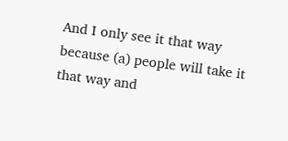And I only see it that way because (a) people will take it that way and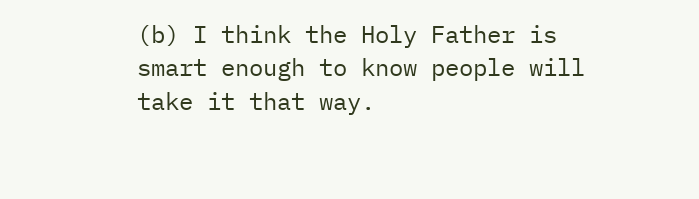(b) I think the Holy Father is smart enough to know people will take it that way.